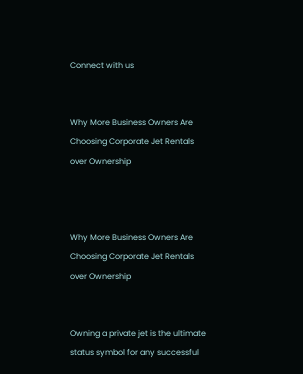Connect with us


Why More Business Owners Are Choosing Corporate Jet Rentals over Ownership



Why More Business Owners Are Choosing Corporate Jet Rentals over Ownership


Owning a private jet is the ultimate status symbol for any successful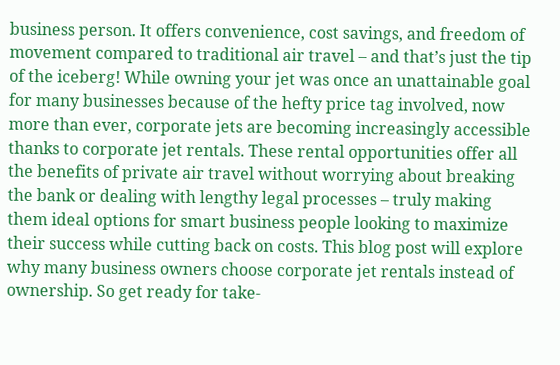business person. It offers convenience, cost savings, and freedom of movement compared to traditional air travel – and that’s just the tip of the iceberg! While owning your jet was once an unattainable goal for many businesses because of the hefty price tag involved, now more than ever, corporate jets are becoming increasingly accessible thanks to corporate jet rentals. These rental opportunities offer all the benefits of private air travel without worrying about breaking the bank or dealing with lengthy legal processes – truly making them ideal options for smart business people looking to maximize their success while cutting back on costs. This blog post will explore why many business owners choose corporate jet rentals instead of ownership. So get ready for take-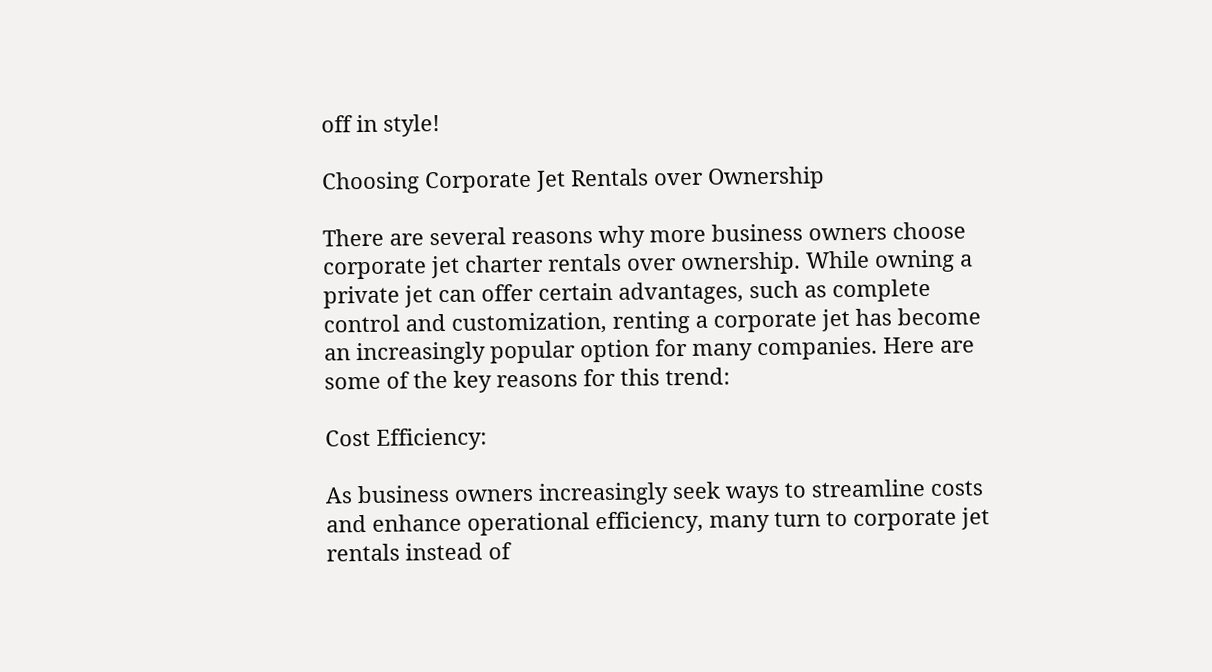off in style!

Choosing Corporate Jet Rentals over Ownership

There are several reasons why more business owners choose corporate jet charter rentals over ownership. While owning a private jet can offer certain advantages, such as complete control and customization, renting a corporate jet has become an increasingly popular option for many companies. Here are some of the key reasons for this trend:

Cost Efficiency:

As business owners increasingly seek ways to streamline costs and enhance operational efficiency, many turn to corporate jet rentals instead of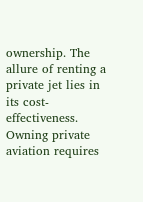ownership. The allure of renting a private jet lies in its cost-effectiveness. Owning private aviation requires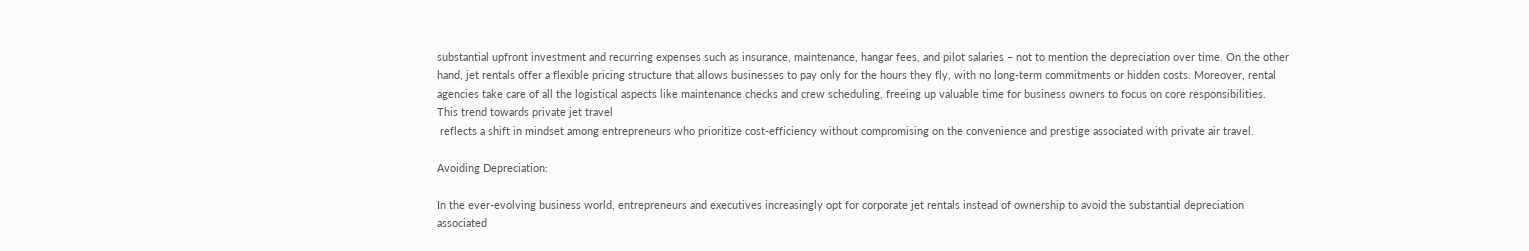substantial upfront investment and recurring expenses such as insurance, maintenance, hangar fees, and pilot salaries – not to mention the depreciation over time. On the other hand, jet rentals offer a flexible pricing structure that allows businesses to pay only for the hours they fly, with no long-term commitments or hidden costs. Moreover, rental agencies take care of all the logistical aspects like maintenance checks and crew scheduling, freeing up valuable time for business owners to focus on core responsibilities. This trend towards private jet travel
 reflects a shift in mindset among entrepreneurs who prioritize cost-efficiency without compromising on the convenience and prestige associated with private air travel.

Avoiding Depreciation:

In the ever-evolving business world, entrepreneurs and executives increasingly opt for corporate jet rentals instead of ownership to avoid the substantial depreciation associated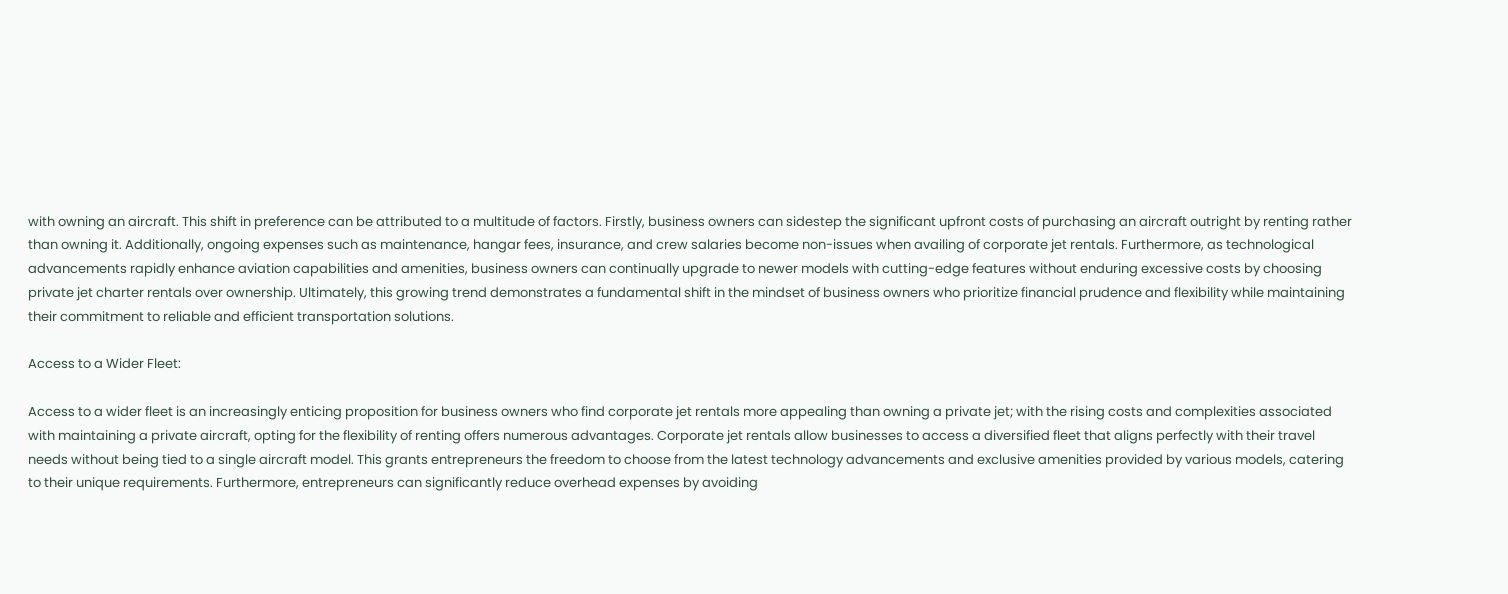with owning an aircraft. This shift in preference can be attributed to a multitude of factors. Firstly, business owners can sidestep the significant upfront costs of purchasing an aircraft outright by renting rather than owning it. Additionally, ongoing expenses such as maintenance, hangar fees, insurance, and crew salaries become non-issues when availing of corporate jet rentals. Furthermore, as technological advancements rapidly enhance aviation capabilities and amenities, business owners can continually upgrade to newer models with cutting-edge features without enduring excessive costs by choosing private jet charter rentals over ownership. Ultimately, this growing trend demonstrates a fundamental shift in the mindset of business owners who prioritize financial prudence and flexibility while maintaining their commitment to reliable and efficient transportation solutions.

Access to a Wider Fleet:

Access to a wider fleet is an increasingly enticing proposition for business owners who find corporate jet rentals more appealing than owning a private jet; with the rising costs and complexities associated with maintaining a private aircraft, opting for the flexibility of renting offers numerous advantages. Corporate jet rentals allow businesses to access a diversified fleet that aligns perfectly with their travel needs without being tied to a single aircraft model. This grants entrepreneurs the freedom to choose from the latest technology advancements and exclusive amenities provided by various models, catering to their unique requirements. Furthermore, entrepreneurs can significantly reduce overhead expenses by avoiding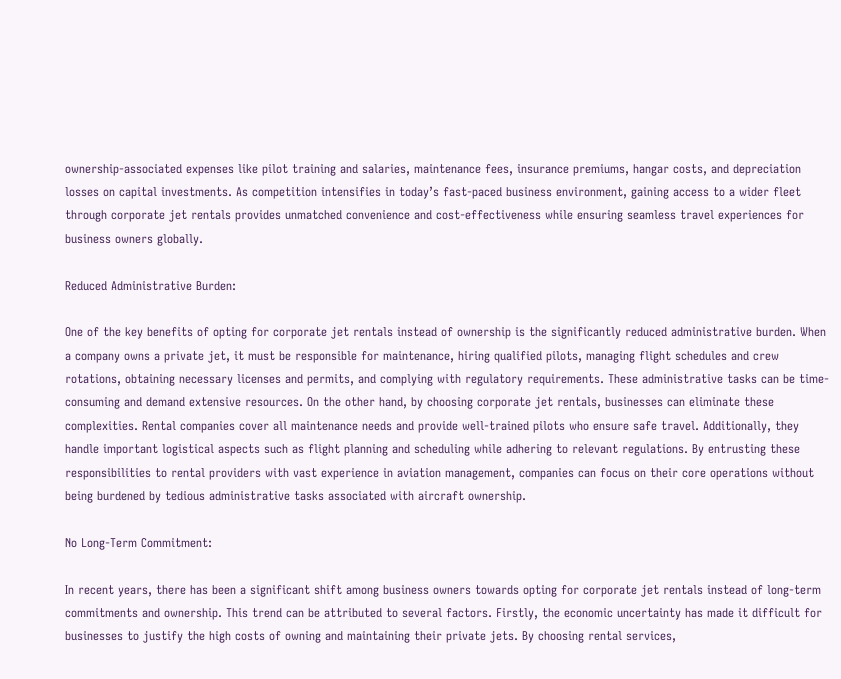ownership-associated expenses like pilot training and salaries, maintenance fees, insurance premiums, hangar costs, and depreciation losses on capital investments. As competition intensifies in today’s fast-paced business environment, gaining access to a wider fleet through corporate jet rentals provides unmatched convenience and cost-effectiveness while ensuring seamless travel experiences for business owners globally.

Reduced Administrative Burden:

One of the key benefits of opting for corporate jet rentals instead of ownership is the significantly reduced administrative burden. When a company owns a private jet, it must be responsible for maintenance, hiring qualified pilots, managing flight schedules and crew rotations, obtaining necessary licenses and permits, and complying with regulatory requirements. These administrative tasks can be time-consuming and demand extensive resources. On the other hand, by choosing corporate jet rentals, businesses can eliminate these complexities. Rental companies cover all maintenance needs and provide well-trained pilots who ensure safe travel. Additionally, they handle important logistical aspects such as flight planning and scheduling while adhering to relevant regulations. By entrusting these responsibilities to rental providers with vast experience in aviation management, companies can focus on their core operations without being burdened by tedious administrative tasks associated with aircraft ownership.

No Long-Term Commitment:

In recent years, there has been a significant shift among business owners towards opting for corporate jet rentals instead of long-term commitments and ownership. This trend can be attributed to several factors. Firstly, the economic uncertainty has made it difficult for businesses to justify the high costs of owning and maintaining their private jets. By choosing rental services,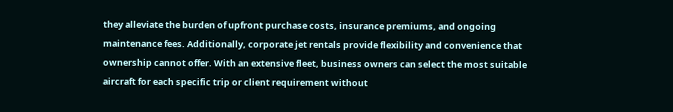they alleviate the burden of upfront purchase costs, insurance premiums, and ongoing maintenance fees. Additionally, corporate jet rentals provide flexibility and convenience that ownership cannot offer. With an extensive fleet, business owners can select the most suitable aircraft for each specific trip or client requirement without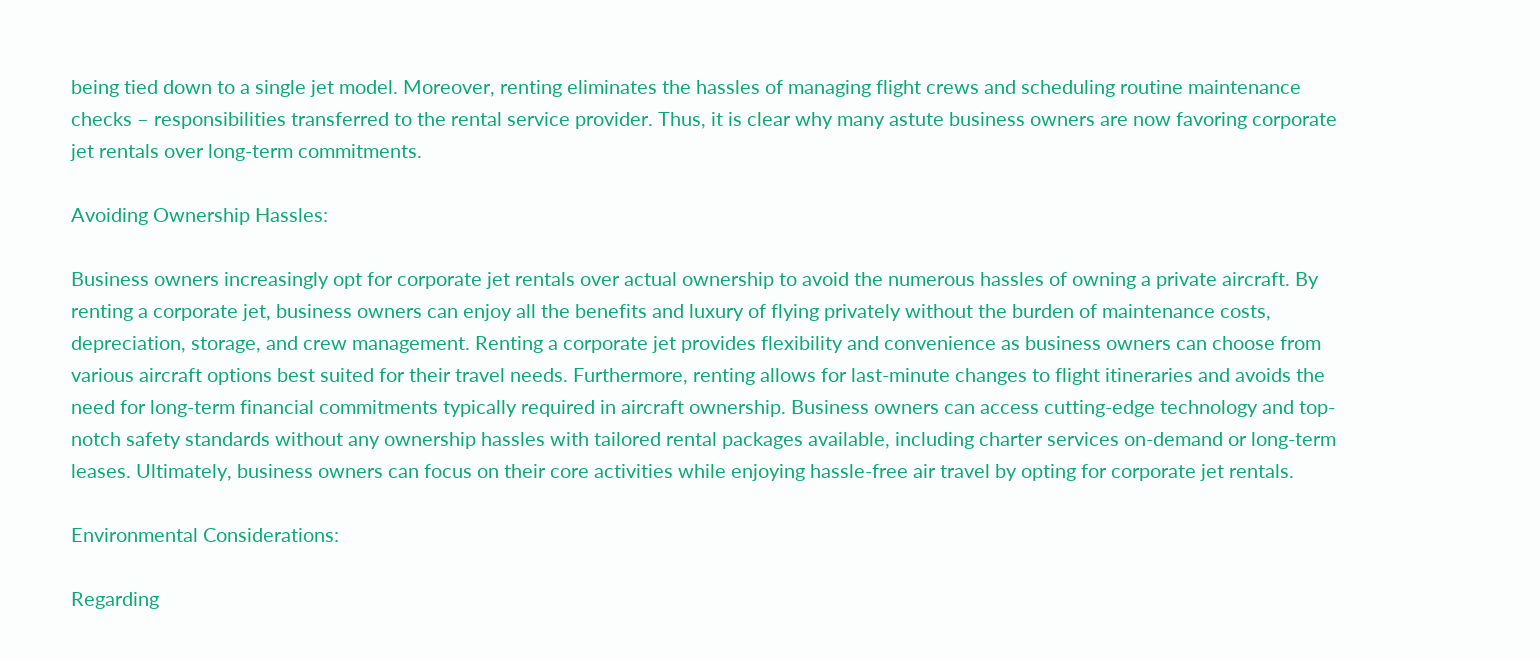being tied down to a single jet model. Moreover, renting eliminates the hassles of managing flight crews and scheduling routine maintenance checks – responsibilities transferred to the rental service provider. Thus, it is clear why many astute business owners are now favoring corporate jet rentals over long-term commitments.

Avoiding Ownership Hassles:

Business owners increasingly opt for corporate jet rentals over actual ownership to avoid the numerous hassles of owning a private aircraft. By renting a corporate jet, business owners can enjoy all the benefits and luxury of flying privately without the burden of maintenance costs, depreciation, storage, and crew management. Renting a corporate jet provides flexibility and convenience as business owners can choose from various aircraft options best suited for their travel needs. Furthermore, renting allows for last-minute changes to flight itineraries and avoids the need for long-term financial commitments typically required in aircraft ownership. Business owners can access cutting-edge technology and top-notch safety standards without any ownership hassles with tailored rental packages available, including charter services on-demand or long-term leases. Ultimately, business owners can focus on their core activities while enjoying hassle-free air travel by opting for corporate jet rentals.

Environmental Considerations:

Regarding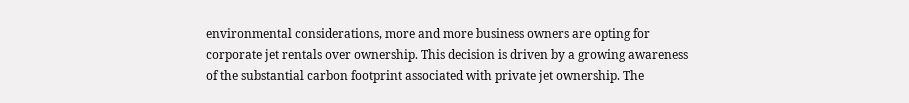environmental considerations, more and more business owners are opting for corporate jet rentals over ownership. This decision is driven by a growing awareness of the substantial carbon footprint associated with private jet ownership. The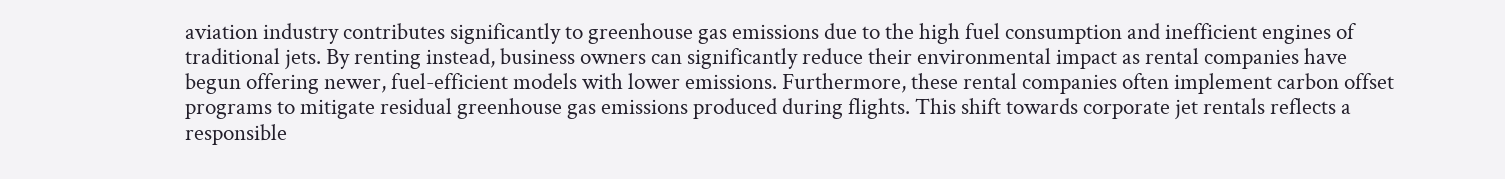aviation industry contributes significantly to greenhouse gas emissions due to the high fuel consumption and inefficient engines of traditional jets. By renting instead, business owners can significantly reduce their environmental impact as rental companies have begun offering newer, fuel-efficient models with lower emissions. Furthermore, these rental companies often implement carbon offset programs to mitigate residual greenhouse gas emissions produced during flights. This shift towards corporate jet rentals reflects a responsible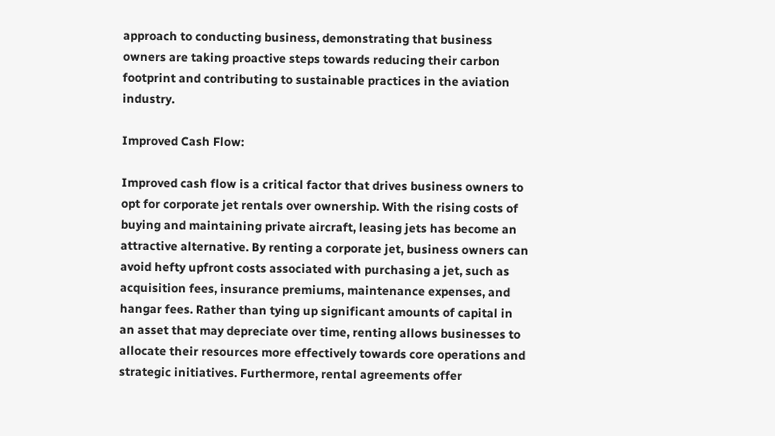approach to conducting business, demonstrating that business owners are taking proactive steps towards reducing their carbon footprint and contributing to sustainable practices in the aviation industry.

Improved Cash Flow:

Improved cash flow is a critical factor that drives business owners to opt for corporate jet rentals over ownership. With the rising costs of buying and maintaining private aircraft, leasing jets has become an attractive alternative. By renting a corporate jet, business owners can avoid hefty upfront costs associated with purchasing a jet, such as acquisition fees, insurance premiums, maintenance expenses, and hangar fees. Rather than tying up significant amounts of capital in an asset that may depreciate over time, renting allows businesses to allocate their resources more effectively towards core operations and strategic initiatives. Furthermore, rental agreements offer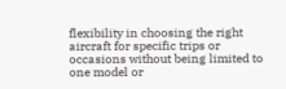flexibility in choosing the right aircraft for specific trips or occasions without being limited to one model or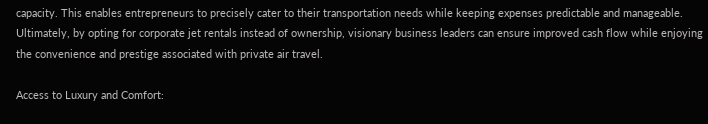capacity. This enables entrepreneurs to precisely cater to their transportation needs while keeping expenses predictable and manageable. Ultimately, by opting for corporate jet rentals instead of ownership, visionary business leaders can ensure improved cash flow while enjoying the convenience and prestige associated with private air travel.

Access to Luxury and Comfort: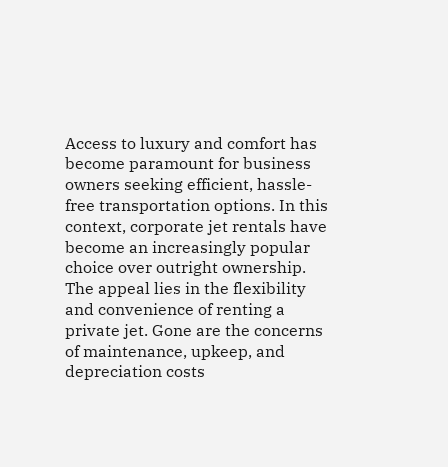Access to luxury and comfort has become paramount for business owners seeking efficient, hassle-free transportation options. In this context, corporate jet rentals have become an increasingly popular choice over outright ownership. The appeal lies in the flexibility and convenience of renting a private jet. Gone are the concerns of maintenance, upkeep, and depreciation costs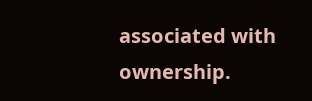associated with ownership.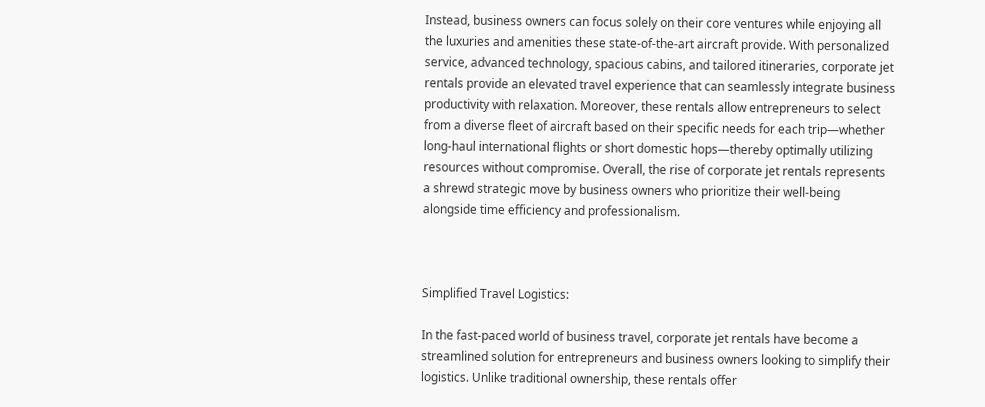Instead, business owners can focus solely on their core ventures while enjoying all the luxuries and amenities these state-of-the-art aircraft provide. With personalized service, advanced technology, spacious cabins, and tailored itineraries, corporate jet rentals provide an elevated travel experience that can seamlessly integrate business productivity with relaxation. Moreover, these rentals allow entrepreneurs to select from a diverse fleet of aircraft based on their specific needs for each trip—whether long-haul international flights or short domestic hops—thereby optimally utilizing resources without compromise. Overall, the rise of corporate jet rentals represents a shrewd strategic move by business owners who prioritize their well-being alongside time efficiency and professionalism.



Simplified Travel Logistics:

In the fast-paced world of business travel, corporate jet rentals have become a streamlined solution for entrepreneurs and business owners looking to simplify their logistics. Unlike traditional ownership, these rentals offer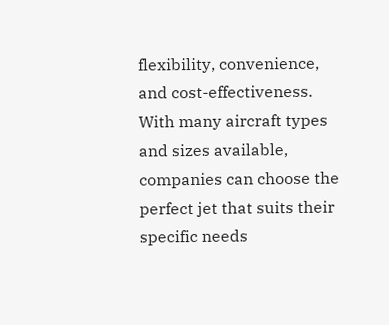flexibility, convenience, and cost-effectiveness. With many aircraft types and sizes available, companies can choose the perfect jet that suits their specific needs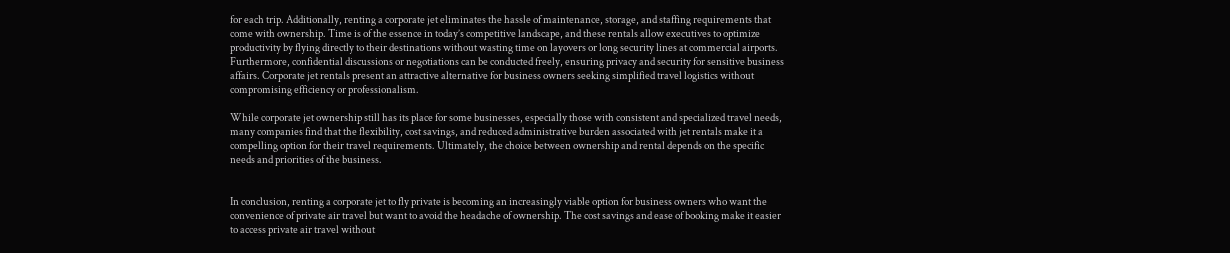for each trip. Additionally, renting a corporate jet eliminates the hassle of maintenance, storage, and staffing requirements that come with ownership. Time is of the essence in today’s competitive landscape, and these rentals allow executives to optimize productivity by flying directly to their destinations without wasting time on layovers or long security lines at commercial airports. Furthermore, confidential discussions or negotiations can be conducted freely, ensuring privacy and security for sensitive business affairs. Corporate jet rentals present an attractive alternative for business owners seeking simplified travel logistics without compromising efficiency or professionalism.

While corporate jet ownership still has its place for some businesses, especially those with consistent and specialized travel needs, many companies find that the flexibility, cost savings, and reduced administrative burden associated with jet rentals make it a compelling option for their travel requirements. Ultimately, the choice between ownership and rental depends on the specific needs and priorities of the business.


In conclusion, renting a corporate jet to fly private is becoming an increasingly viable option for business owners who want the convenience of private air travel but want to avoid the headache of ownership. The cost savings and ease of booking make it easier to access private air travel without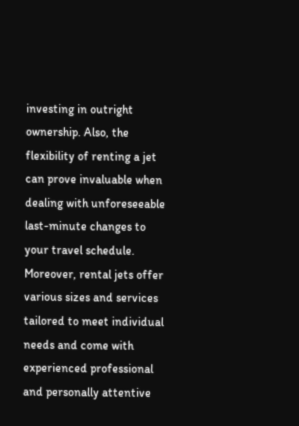investing in outright ownership. Also, the flexibility of renting a jet can prove invaluable when dealing with unforeseeable last-minute changes to your travel schedule. Moreover, rental jets offer various sizes and services tailored to meet individual needs and come with experienced professional and personally attentive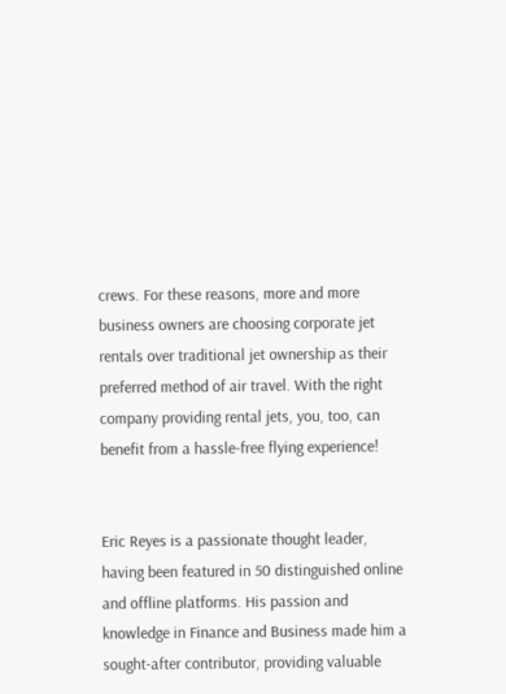crews. For these reasons, more and more business owners are choosing corporate jet rentals over traditional jet ownership as their preferred method of air travel. With the right company providing rental jets, you, too, can benefit from a hassle-free flying experience!


Eric Reyes is a passionate thought leader, having been featured in 50 distinguished online and offline platforms. His passion and knowledge in Finance and Business made him a sought-after contributor, providing valuable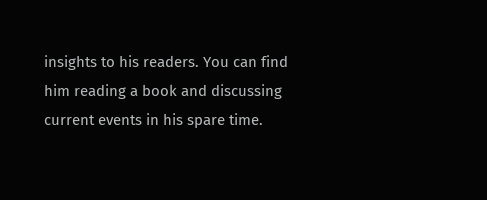insights to his readers. You can find him reading a book and discussing current events in his spare time.